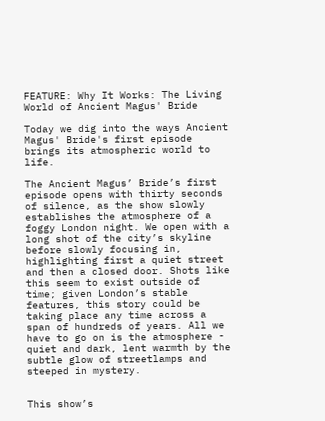FEATURE: Why It Works: The Living World of Ancient Magus' Bride

Today we dig into the ways Ancient Magus' Bride's first episode brings its atmospheric world to life.

The Ancient Magus’ Bride’s first episode opens with thirty seconds of silence, as the show slowly establishes the atmosphere of a foggy London night. We open with a long shot of the city’s skyline before slowly focusing in, highlighting first a quiet street and then a closed door. Shots like this seem to exist outside of time; given London’s stable features, this story could be taking place any time across a span of hundreds of years. All we have to go on is the atmosphere - quiet and dark, lent warmth by the subtle glow of streetlamps and steeped in mystery.


This show’s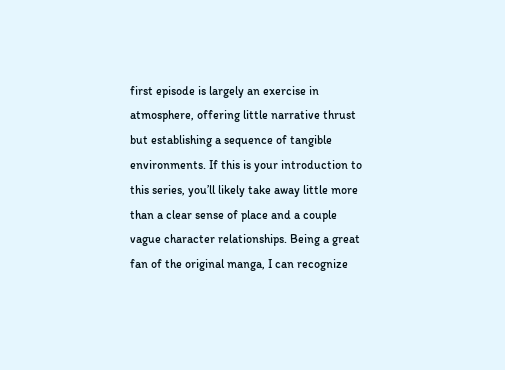first episode is largely an exercise in atmosphere, offering little narrative thrust but establishing a sequence of tangible environments. If this is your introduction to this series, you’ll likely take away little more than a clear sense of place and a couple vague character relationships. Being a great fan of the original manga, I can recognize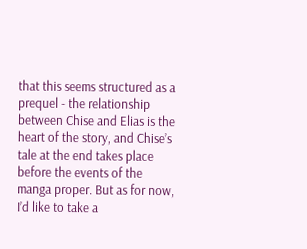that this seems structured as a prequel - the relationship between Chise and Elias is the heart of the story, and Chise’s tale at the end takes place before the events of the manga proper. But as for now, I’d like to take a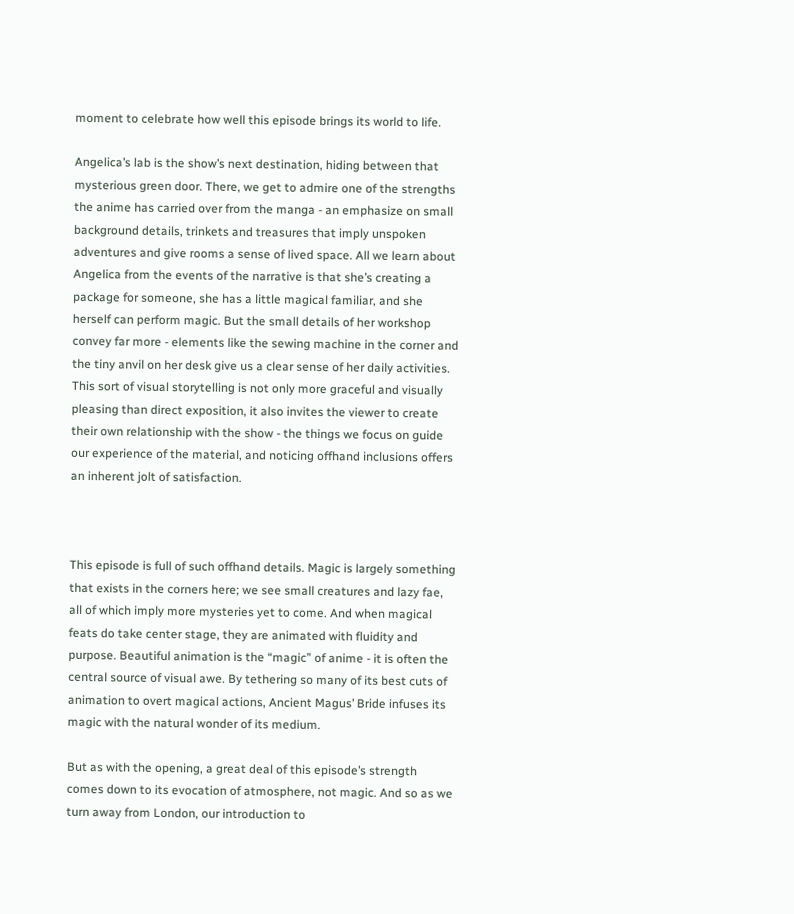moment to celebrate how well this episode brings its world to life.

Angelica’s lab is the show’s next destination, hiding between that mysterious green door. There, we get to admire one of the strengths the anime has carried over from the manga - an emphasize on small background details, trinkets and treasures that imply unspoken adventures and give rooms a sense of lived space. All we learn about Angelica from the events of the narrative is that she’s creating a package for someone, she has a little magical familiar, and she herself can perform magic. But the small details of her workshop convey far more - elements like the sewing machine in the corner and the tiny anvil on her desk give us a clear sense of her daily activities. This sort of visual storytelling is not only more graceful and visually pleasing than direct exposition, it also invites the viewer to create their own relationship with the show - the things we focus on guide our experience of the material, and noticing offhand inclusions offers an inherent jolt of satisfaction.



This episode is full of such offhand details. Magic is largely something that exists in the corners here; we see small creatures and lazy fae, all of which imply more mysteries yet to come. And when magical feats do take center stage, they are animated with fluidity and purpose. Beautiful animation is the “magic” of anime - it is often the central source of visual awe. By tethering so many of its best cuts of animation to overt magical actions, Ancient Magus’ Bride infuses its magic with the natural wonder of its medium.

But as with the opening, a great deal of this episode’s strength comes down to its evocation of atmosphere, not magic. And so as we turn away from London, our introduction to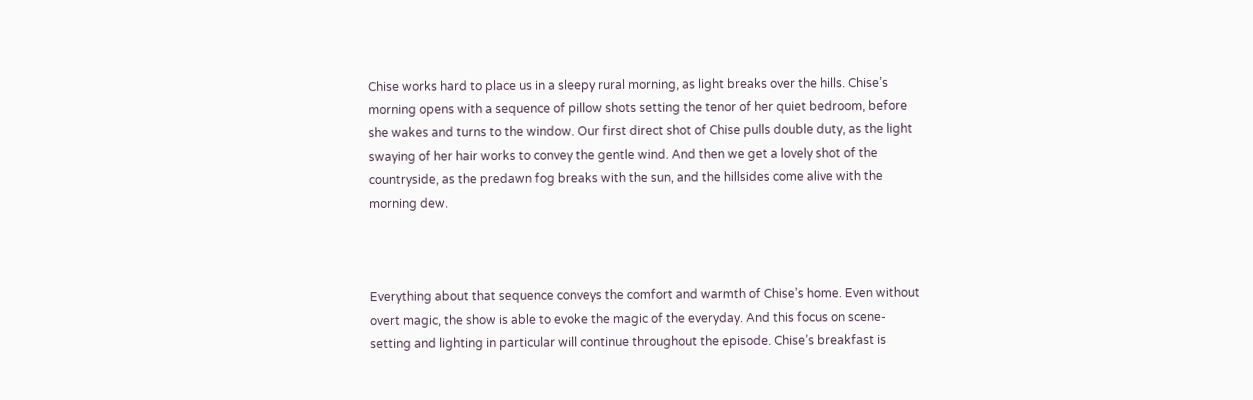Chise works hard to place us in a sleepy rural morning, as light breaks over the hills. Chise’s morning opens with a sequence of pillow shots setting the tenor of her quiet bedroom, before she wakes and turns to the window. Our first direct shot of Chise pulls double duty, as the light swaying of her hair works to convey the gentle wind. And then we get a lovely shot of the countryside, as the predawn fog breaks with the sun, and the hillsides come alive with the morning dew.



Everything about that sequence conveys the comfort and warmth of Chise’s home. Even without overt magic, the show is able to evoke the magic of the everyday. And this focus on scene-setting and lighting in particular will continue throughout the episode. Chise’s breakfast is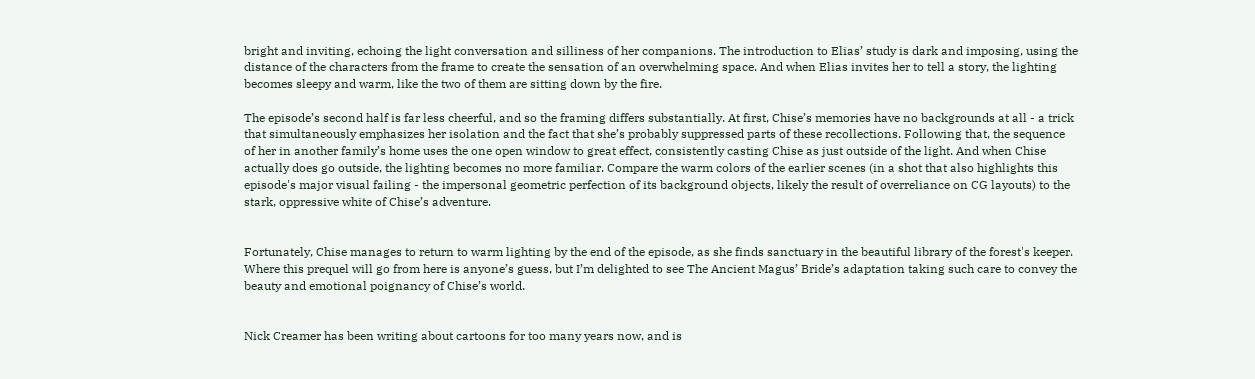bright and inviting, echoing the light conversation and silliness of her companions. The introduction to Elias’ study is dark and imposing, using the distance of the characters from the frame to create the sensation of an overwhelming space. And when Elias invites her to tell a story, the lighting becomes sleepy and warm, like the two of them are sitting down by the fire.

The episode’s second half is far less cheerful, and so the framing differs substantially. At first, Chise’s memories have no backgrounds at all - a trick that simultaneously emphasizes her isolation and the fact that she’s probably suppressed parts of these recollections. Following that, the sequence of her in another family’s home uses the one open window to great effect, consistently casting Chise as just outside of the light. And when Chise actually does go outside, the lighting becomes no more familiar. Compare the warm colors of the earlier scenes (in a shot that also highlights this episode's major visual failing - the impersonal geometric perfection of its background objects, likely the result of overreliance on CG layouts) to the stark, oppressive white of Chise’s adventure.


Fortunately, Chise manages to return to warm lighting by the end of the episode, as she finds sanctuary in the beautiful library of the forest's keeper. Where this prequel will go from here is anyone’s guess, but I’m delighted to see The Ancient Magus’ Bride’s adaptation taking such care to convey the beauty and emotional poignancy of Chise’s world.


Nick Creamer has been writing about cartoons for too many years now, and is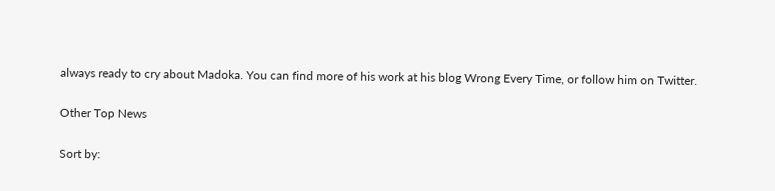always ready to cry about Madoka. You can find more of his work at his blog Wrong Every Time, or follow him on Twitter.

Other Top News

Sort by: